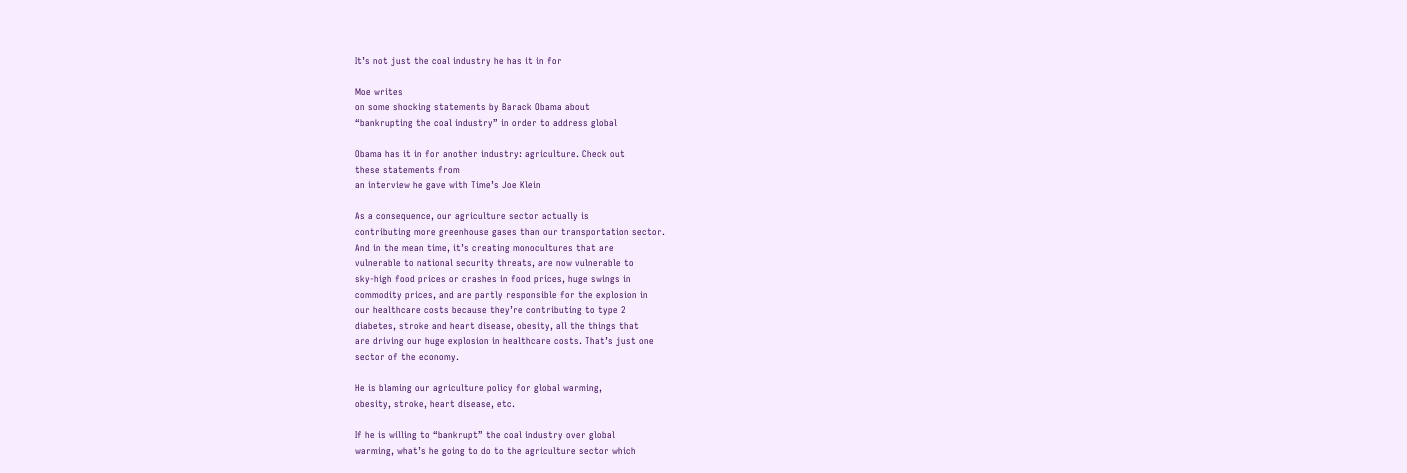It’s not just the coal industry he has it in for

Moe writes
on some shocking statements by Barack Obama about
“bankrupting the coal industry” in order to address global

Obama has it in for another industry: agriculture. Check out
these statements from
an interview he gave with Time’s Joe Klein

As a consequence, our agriculture sector actually is
contributing more greenhouse gases than our transportation sector.
And in the mean time, it’s creating monocultures that are
vulnerable to national security threats, are now vulnerable to
sky-high food prices or crashes in food prices, huge swings in
commodity prices, and are partly responsible for the explosion in
our healthcare costs because they’re contributing to type 2
diabetes, stroke and heart disease, obesity, all the things that
are driving our huge explosion in healthcare costs. That’s just one
sector of the economy.

He is blaming our agriculture policy for global warming,
obesity, stroke, heart disease, etc.

If he is willing to “bankrupt” the coal industry over global
warming, what’s he going to do to the agriculture sector which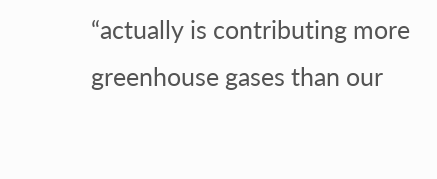“actually is contributing more greenhouse gases than our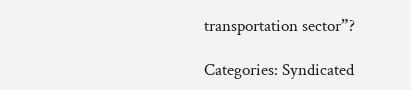transportation sector”?

Categories: Syndicated